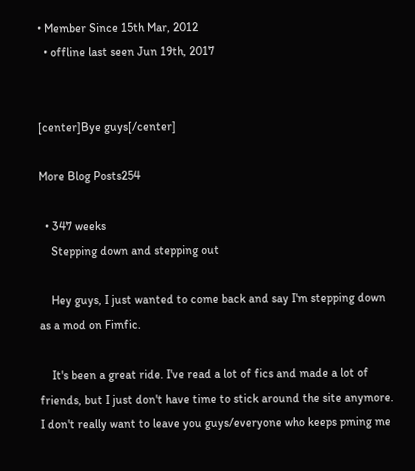• Member Since 15th Mar, 2012
  • offline last seen Jun 19th, 2017


[center]Bye guys[/center]

More Blog Posts254

  • 347 weeks
    Stepping down and stepping out

    Hey guys, I just wanted to come back and say I'm stepping down as a mod on Fimfic.

    It's been a great ride. I've read a lot of fics and made a lot of friends, but I just don't have time to stick around the site anymore. I don't really want to leave you guys/everyone who keeps pming me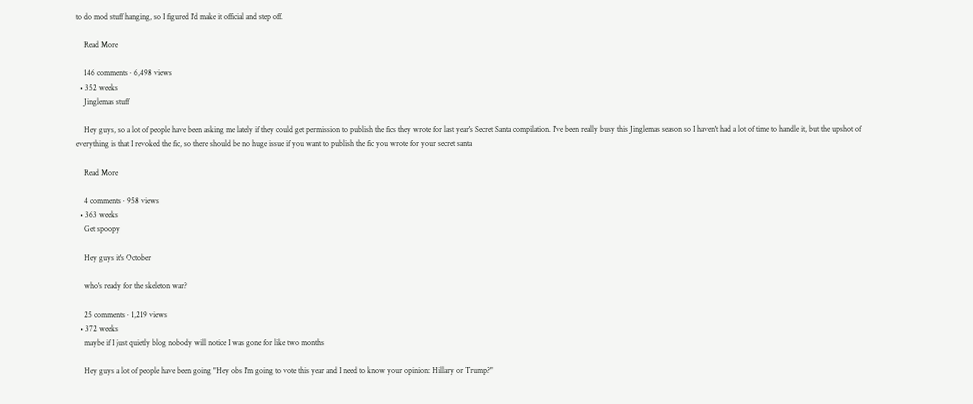to do mod stuff hanging, so I figured I'd make it official and step off.

    Read More

    146 comments · 6,498 views
  • 352 weeks
    Jinglemas stuff

    Hey guys, so a lot of people have been asking me lately if they could get permission to publish the fics they wrote for last year's Secret Santa compilation. I've been really busy this Jinglemas season so I haven't had a lot of time to handle it, but the upshot of everything is that I revoked the fic, so there should be no huge issue if you want to publish the fic you wrote for your secret santa

    Read More

    4 comments · 958 views
  • 363 weeks
    Get spoopy

    Hey guys it's October

    who's ready for the skeleton war?

    25 comments · 1,219 views
  • 372 weeks
    maybe if I just quietly blog nobody will notice I was gone for like two months

    Hey guys a lot of people have been going "Hey obs I'm going to vote this year and I need to know your opinion: Hillary or Trump?"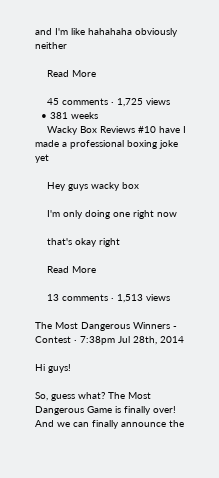and I'm like hahahaha obviously neither

    Read More

    45 comments · 1,725 views
  • 381 weeks
    Wacky Box Reviews #10 have I made a professional boxing joke yet

    Hey guys wacky box

    I'm only doing one right now

    that's okay right

    Read More

    13 comments · 1,513 views

The Most Dangerous Winners - Contest · 7:38pm Jul 28th, 2014

Hi guys!

So, guess what? The Most Dangerous Game is finally over! And we can finally announce the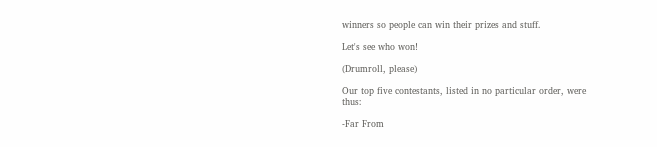winners so people can win their prizes and stuff.

Let's see who won!

(Drumroll, please)

Our top five contestants, listed in no particular order, were thus:

-Far From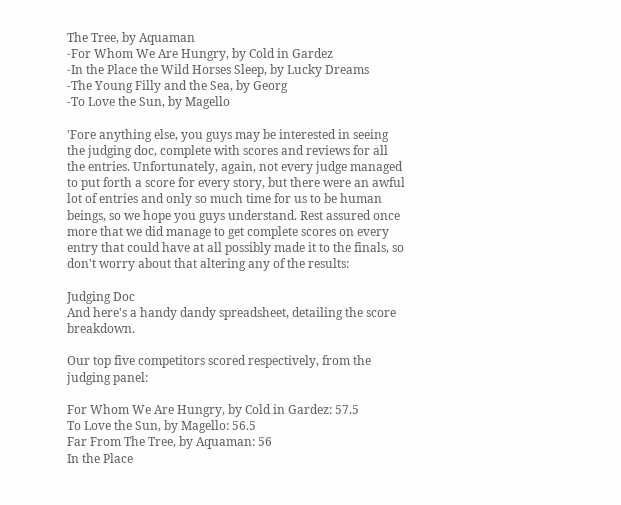The Tree, by Aquaman
-For Whom We Are Hungry, by Cold in Gardez
-In the Place the Wild Horses Sleep, by Lucky Dreams
-The Young Filly and the Sea, by Georg
-To Love the Sun, by Magello

'Fore anything else, you guys may be interested in seeing the judging doc, complete with scores and reviews for all the entries. Unfortunately, again, not every judge managed to put forth a score for every story, but there were an awful lot of entries and only so much time for us to be human beings, so we hope you guys understand. Rest assured once more that we did manage to get complete scores on every entry that could have at all possibly made it to the finals, so don't worry about that altering any of the results:

Judging Doc
And here's a handy dandy spreadsheet, detailing the score breakdown.

Our top five competitors scored respectively, from the judging panel:

For Whom We Are Hungry, by Cold in Gardez: 57.5
To Love the Sun, by Magello: 56.5
Far From The Tree, by Aquaman: 56
In the Place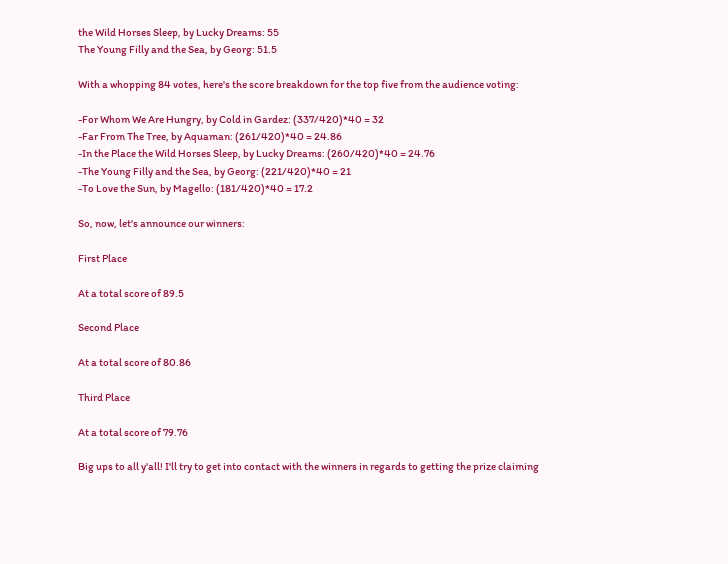the Wild Horses Sleep, by Lucky Dreams: 55
The Young Filly and the Sea, by Georg: 51.5

With a whopping 84 votes, here's the score breakdown for the top five from the audience voting:

-For Whom We Are Hungry, by Cold in Gardez: (337/420)*40 = 32
-Far From The Tree, by Aquaman: (261/420)*40 = 24.86
-In the Place the Wild Horses Sleep, by Lucky Dreams: (260/420)*40 = 24.76
-The Young Filly and the Sea, by Georg: (221/420)*40 = 21
-To Love the Sun, by Magello: (181/420)*40 = 17.2

So, now, let's announce our winners:

First Place

At a total score of 89.5

Second Place

At a total score of 80.86

Third Place

At a total score of 79.76

Big ups to all y'all! I'll try to get into contact with the winners in regards to getting the prize claiming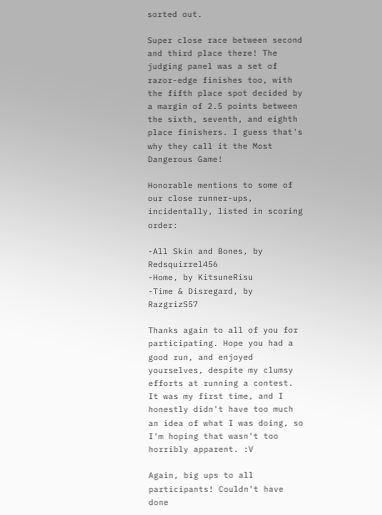sorted out.

Super close race between second and third place there! The judging panel was a set of razor-edge finishes too, with the fifth place spot decided by a margin of 2.5 points between the sixth, seventh, and eighth place finishers. I guess that's why they call it the Most Dangerous Game!

Honorable mentions to some of our close runner-ups, incidentally, listed in scoring order:

-All Skin and Bones, by Redsquirrel456
-Home, by KitsuneRisu
-Time & Disregard, by RazgrizS57

Thanks again to all of you for participating. Hope you had a good run, and enjoyed yourselves, despite my clumsy efforts at running a contest. It was my first time, and I honestly didn't have too much an idea of what I was doing, so I'm hoping that wasn't too horribly apparent. :V

Again, big ups to all participants! Couldn't have done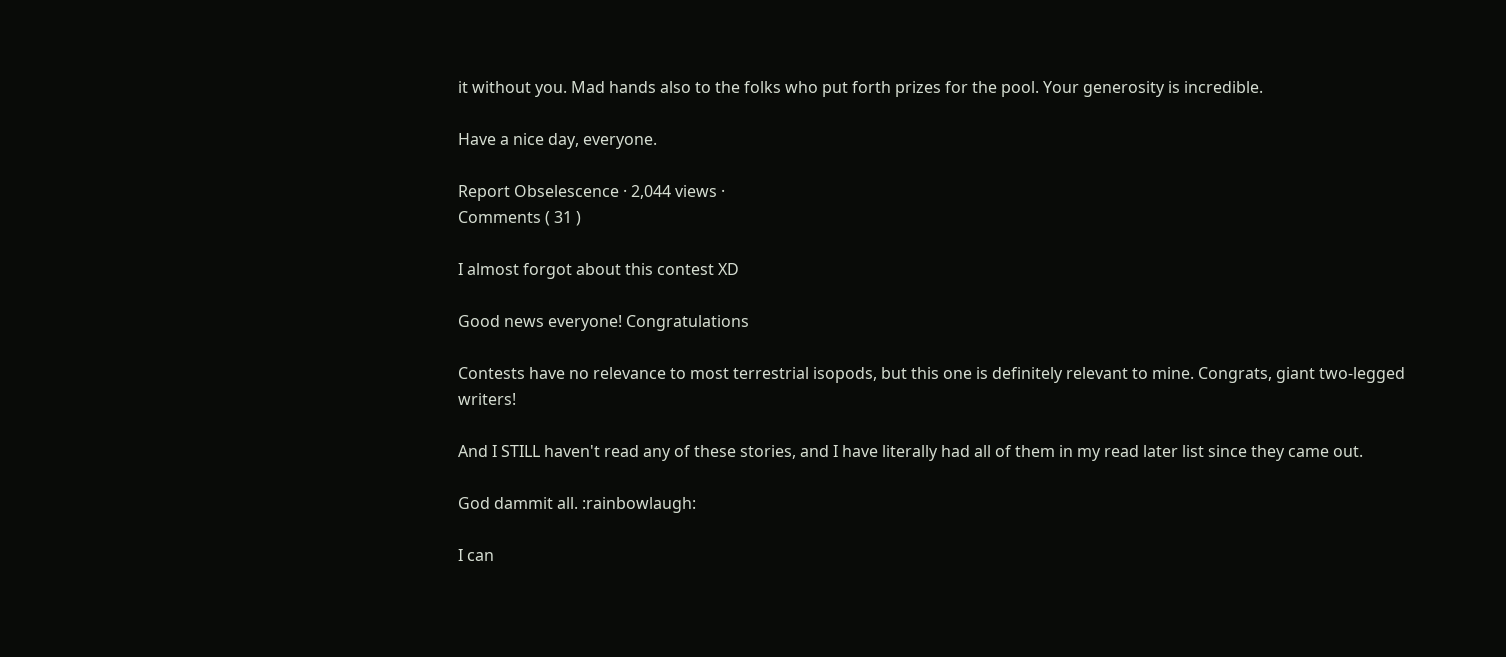it without you. Mad hands also to the folks who put forth prizes for the pool. Your generosity is incredible.

Have a nice day, everyone.

Report Obselescence · 2,044 views ·
Comments ( 31 )

I almost forgot about this contest XD

Good news everyone! Congratulations

Contests have no relevance to most terrestrial isopods, but this one is definitely relevant to mine. Congrats, giant two-legged writers!

And I STILL haven't read any of these stories, and I have literally had all of them in my read later list since they came out.

God dammit all. :rainbowlaugh:

I can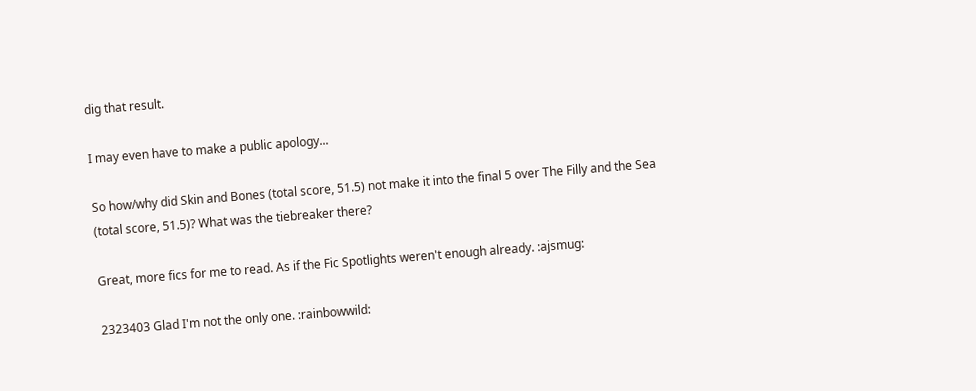dig that result.

I may even have to make a public apology...

So how/why did Skin and Bones (total score, 51.5) not make it into the final 5 over The Filly and the Sea (total score, 51.5)? What was the tiebreaker there?

Great, more fics for me to read. As if the Fic Spotlights weren't enough already. :ajsmug:

2323403 Glad I'm not the only one. :rainbowwild: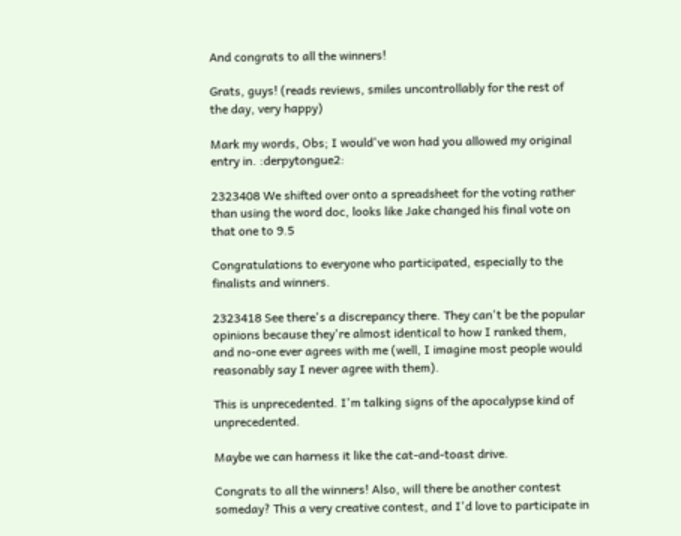And congrats to all the winners!

Grats, guys! (reads reviews, smiles uncontrollably for the rest of the day, very happy)

Mark my words, Obs; I would've won had you allowed my original entry in. :derpytongue2:

2323408 We shifted over onto a spreadsheet for the voting rather than using the word doc, looks like Jake changed his final vote on that one to 9.5

Congratulations to everyone who participated, especially to the finalists and winners.

2323418 See there's a discrepancy there. They can't be the popular opinions because they're almost identical to how I ranked them, and no-one ever agrees with me (well, I imagine most people would reasonably say I never agree with them).

This is unprecedented. I'm talking signs of the apocalypse kind of unprecedented.

Maybe we can harness it like the cat-and-toast drive.

Congrats to all the winners! Also, will there be another contest someday? This a very creative contest, and I'd love to participate in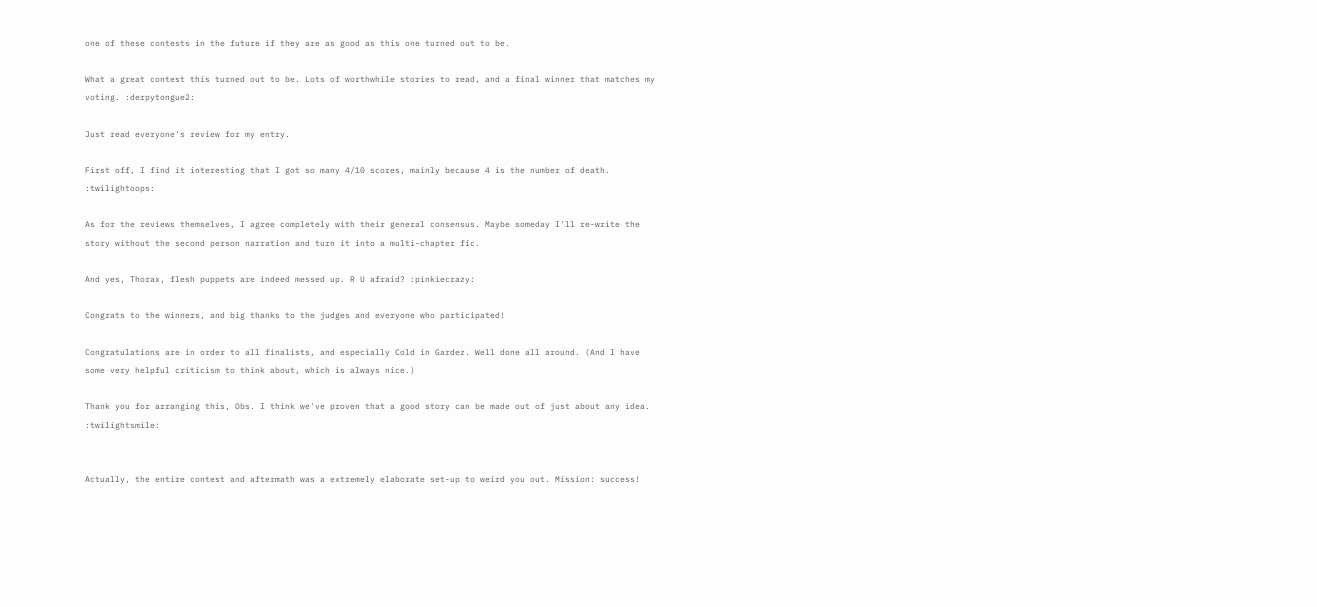one of these contests in the future if they are as good as this one turned out to be.

What a great contest this turned out to be. Lots of worthwhile stories to read, and a final winner that matches my voting. :derpytongue2:

Just read everyone's review for my entry.

First off, I find it interesting that I got so many 4/10 scores, mainly because 4 is the number of death. :twilightoops:

As for the reviews themselves, I agree completely with their general consensus. Maybe someday I'll re-write the story without the second person narration and turn it into a multi-chapter fic.

And yes, Thorax, flesh puppets are indeed messed up. R U afraid? :pinkiecrazy:

Congrats to the winners, and big thanks to the judges and everyone who participated!

Congratulations are in order to all finalists, and especially Cold in Gardez. Well done all around. (And I have some very helpful criticism to think about, which is always nice.)

Thank you for arranging this, Obs. I think we've proven that a good story can be made out of just about any idea. :twilightsmile:


Actually, the entire contest and aftermath was a extremely elaborate set-up to weird you out. Mission: success!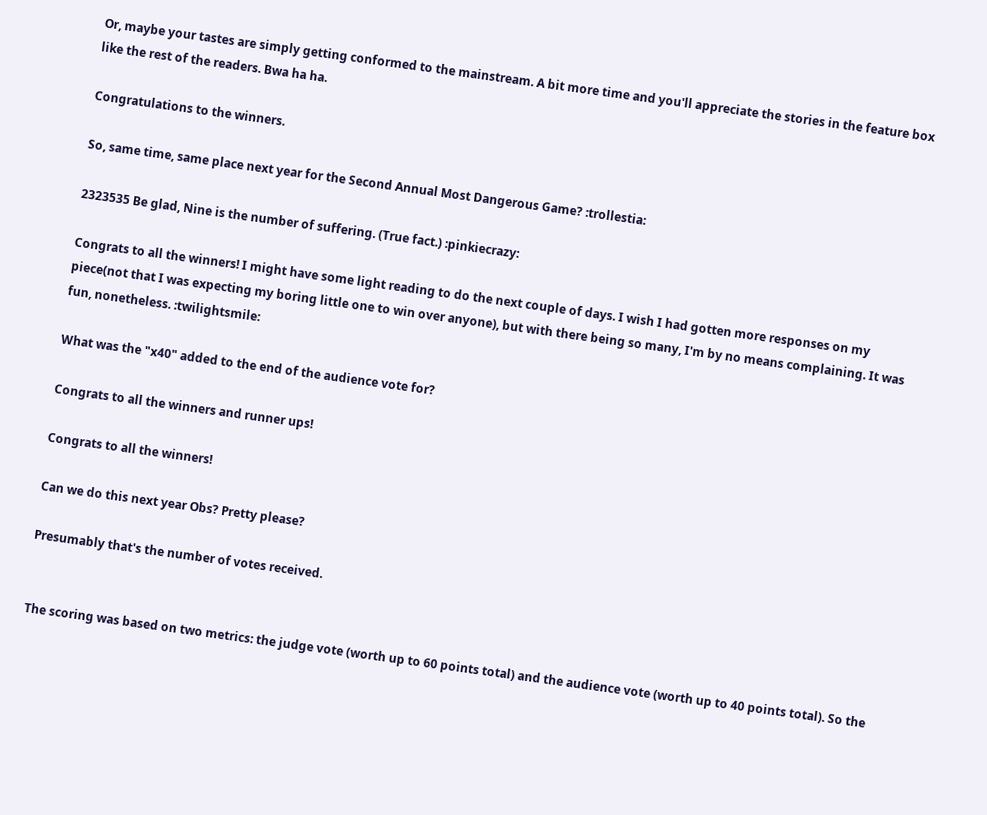Or, maybe your tastes are simply getting conformed to the mainstream. A bit more time and you'll appreciate the stories in the feature box like the rest of the readers. Bwa ha ha.

Congratulations to the winners.

So, same time, same place next year for the Second Annual Most Dangerous Game? :trollestia:

2323535 Be glad, Nine is the number of suffering. (True fact.) :pinkiecrazy:

Congrats to all the winners! I might have some light reading to do the next couple of days. I wish I had gotten more responses on my piece(not that I was expecting my boring little one to win over anyone), but with there being so many, I'm by no means complaining. It was fun, nonetheless. :twilightsmile:

What was the "x40" added to the end of the audience vote for?

Congrats to all the winners and runner ups!

Congrats to all the winners!

Can we do this next year Obs? Pretty please?

Presumably that's the number of votes received.


The scoring was based on two metrics: the judge vote (worth up to 60 points total) and the audience vote (worth up to 40 points total). So the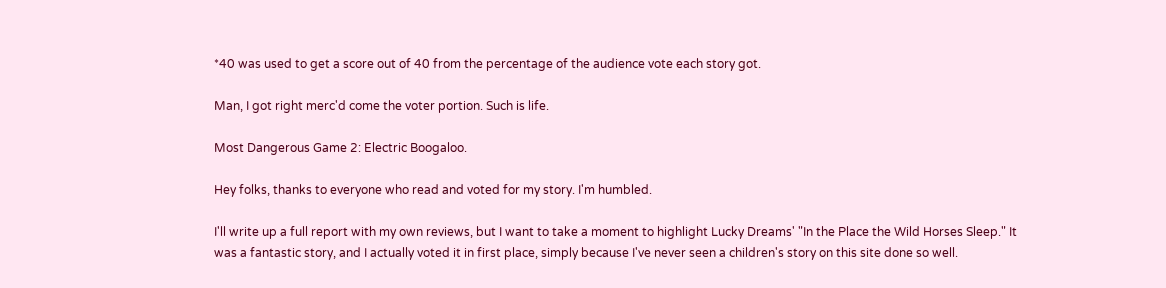*40 was used to get a score out of 40 from the percentage of the audience vote each story got.

Man, I got right merc'd come the voter portion. Such is life.

Most Dangerous Game 2: Electric Boogaloo.

Hey folks, thanks to everyone who read and voted for my story. I'm humbled.

I'll write up a full report with my own reviews, but I want to take a moment to highlight Lucky Dreams' "In the Place the Wild Horses Sleep." It was a fantastic story, and I actually voted it in first place, simply because I've never seen a children's story on this site done so well.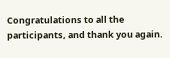Congratulations to all the participants, and thank you again.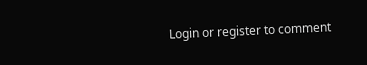Login or register to comment